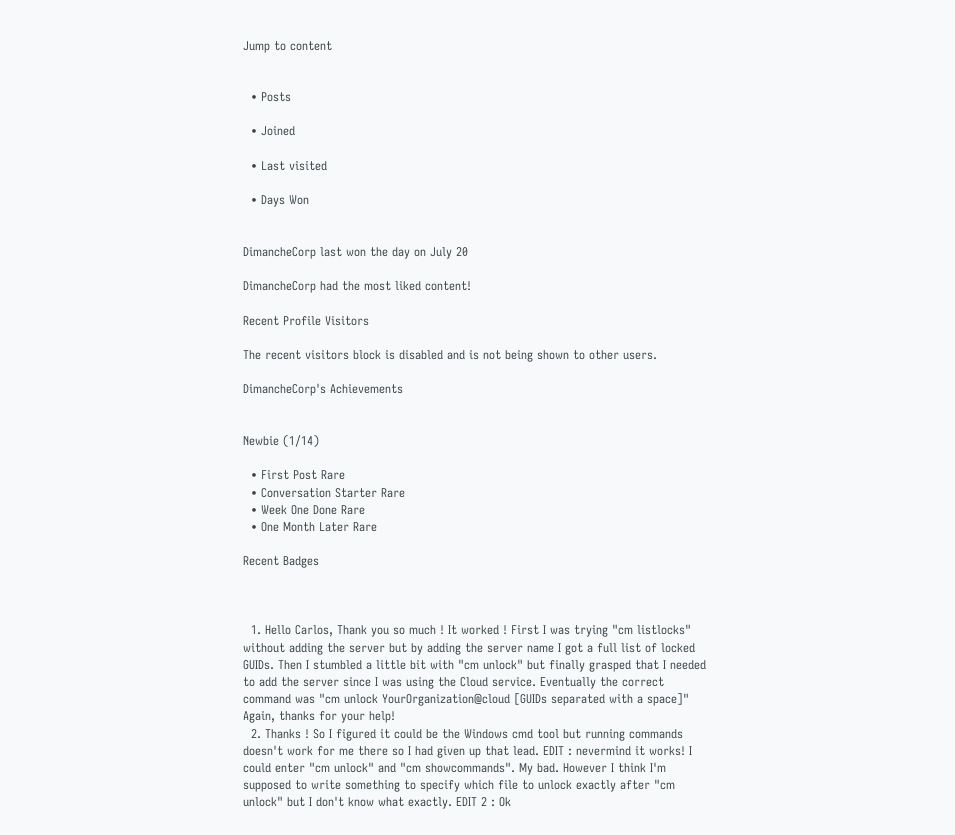Jump to content


  • Posts

  • Joined

  • Last visited

  • Days Won


DimancheCorp last won the day on July 20

DimancheCorp had the most liked content!

Recent Profile Visitors

The recent visitors block is disabled and is not being shown to other users.

DimancheCorp's Achievements


Newbie (1/14)

  • First Post Rare
  • Conversation Starter Rare
  • Week One Done Rare
  • One Month Later Rare

Recent Badges



  1. Hello Carlos, Thank you so much ! It worked ! First I was trying "cm listlocks" without adding the server but by adding the server name I got a full list of locked GUIDs. Then I stumbled a little bit with "cm unlock" but finally grasped that I needed to add the server since I was using the Cloud service. Eventually the correct command was "cm unlock YourOrganization@cloud [GUIDs separated with a space]" Again, thanks for your help!
  2. Thanks ! So I figured it could be the Windows cmd tool but running commands doesn't work for me there so I had given up that lead. EDIT : nevermind it works! I could enter "cm unlock" and "cm showcommands". My bad. However I think I'm supposed to write something to specify which file to unlock exactly after "cm unlock" but I don't know what exactly. EDIT 2 : Ok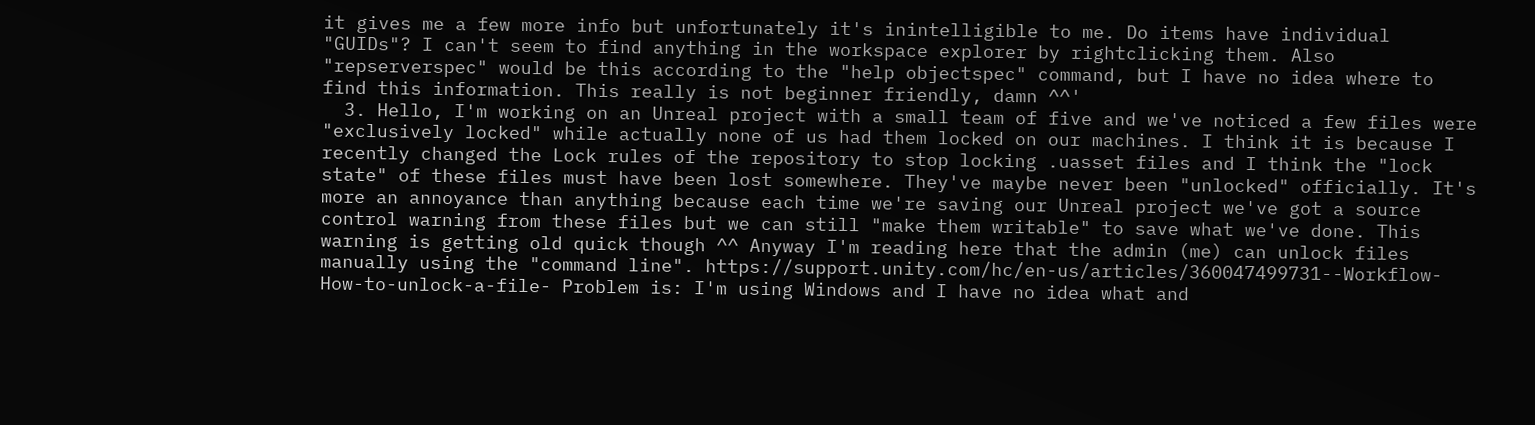it gives me a few more info but unfortunately it's inintelligible to me. Do items have individual "GUIDs"? I can't seem to find anything in the workspace explorer by rightclicking them. Also "repserverspec" would be this according to the "help objectspec" command, but I have no idea where to find this information. This really is not beginner friendly, damn ^^'
  3. Hello, I'm working on an Unreal project with a small team of five and we've noticed a few files were "exclusively locked" while actually none of us had them locked on our machines. I think it is because I recently changed the Lock rules of the repository to stop locking .uasset files and I think the "lock state" of these files must have been lost somewhere. They've maybe never been "unlocked" officially. It's more an annoyance than anything because each time we're saving our Unreal project we've got a source control warning from these files but we can still "make them writable" to save what we've done. This warning is getting old quick though ^^ Anyway I'm reading here that the admin (me) can unlock files manually using the "command line". https://support.unity.com/hc/en-us/articles/360047499731--Workflow-How-to-unlock-a-file- Problem is: I'm using Windows and I have no idea what and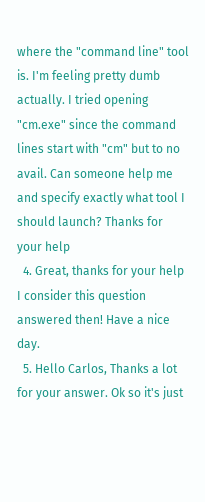where the "command line" tool is. I'm feeling pretty dumb actually. I tried opening "cm.exe" since the command lines start with "cm" but to no avail. Can someone help me and specify exactly what tool I should launch? Thanks for your help
  4. Great, thanks for your help I consider this question answered then! Have a nice day.
  5. Hello Carlos, Thanks a lot for your answer. Ok so it's just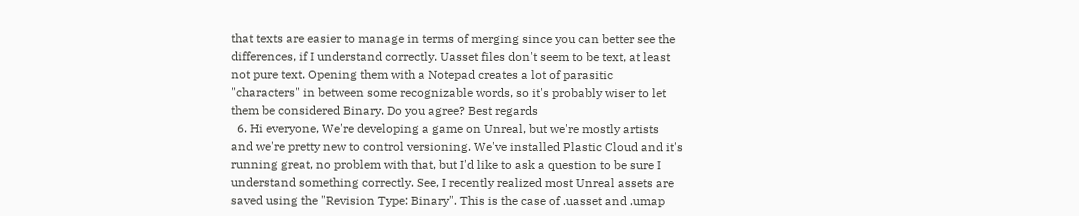that texts are easier to manage in terms of merging since you can better see the differences, if I understand correctly. Uasset files don't seem to be text, at least not pure text. Opening them with a Notepad creates a lot of parasitic "characters" in between some recognizable words, so it's probably wiser to let them be considered Binary. Do you agree? Best regards
  6. Hi everyone, We're developing a game on Unreal, but we're mostly artists and we're pretty new to control versioning. We've installed Plastic Cloud and it's running great, no problem with that, but I'd like to ask a question to be sure I understand something correctly. See, I recently realized most Unreal assets are saved using the "Revision Type: Binary". This is the case of .uasset and .umap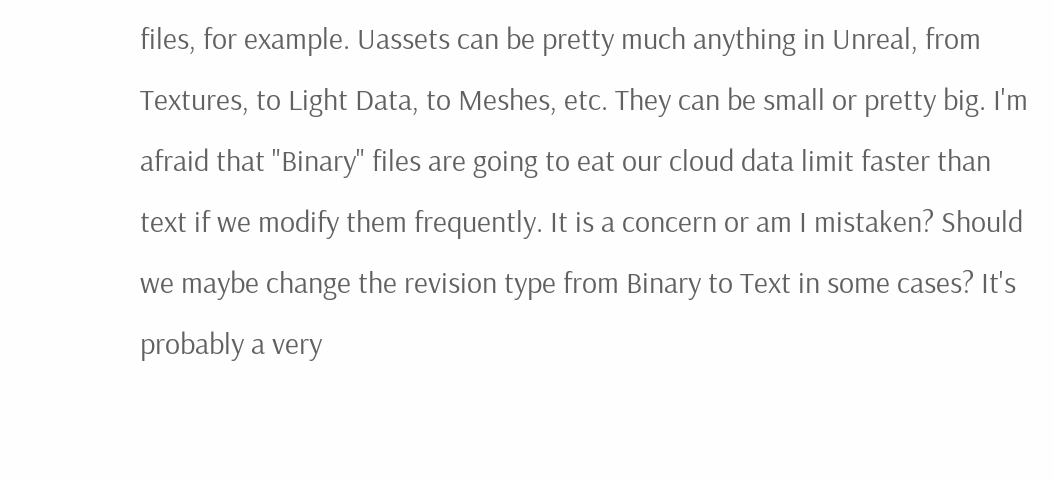files, for example. Uassets can be pretty much anything in Unreal, from Textures, to Light Data, to Meshes, etc. They can be small or pretty big. I'm afraid that "Binary" files are going to eat our cloud data limit faster than text if we modify them frequently. It is a concern or am I mistaken? Should we maybe change the revision type from Binary to Text in some cases? It's probably a very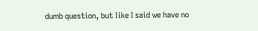dumb question, but like I said we have no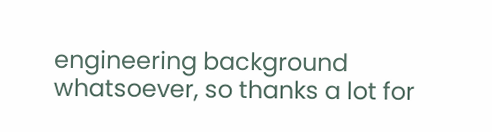engineering background whatsoever, so thanks a lot for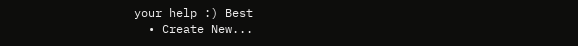your help :) Best
  • Create New...